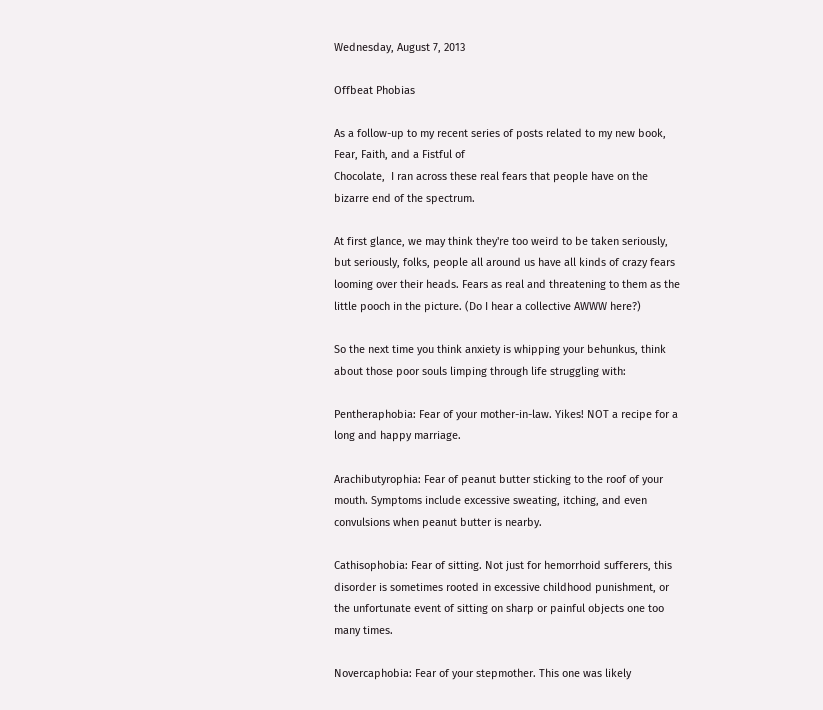Wednesday, August 7, 2013

Offbeat Phobias

As a follow-up to my recent series of posts related to my new book, Fear, Faith, and a Fistful of
Chocolate,  I ran across these real fears that people have on the bizarre end of the spectrum.

At first glance, we may think they're too weird to be taken seriously, but seriously, folks, people all around us have all kinds of crazy fears looming over their heads. Fears as real and threatening to them as the little pooch in the picture. (Do I hear a collective AWWW here?)

So the next time you think anxiety is whipping your behunkus, think about those poor souls limping through life struggling with:

Pentheraphobia: Fear of your mother-in-law. Yikes! NOT a recipe for a long and happy marriage.

Arachibutyrophia: Fear of peanut butter sticking to the roof of your mouth. Symptoms include excessive sweating, itching, and even convulsions when peanut butter is nearby.

Cathisophobia: Fear of sitting. Not just for hemorrhoid sufferers, this disorder is sometimes rooted in excessive childhood punishment, or the unfortunate event of sitting on sharp or painful objects one too many times.

Novercaphobia: Fear of your stepmother. This one was likely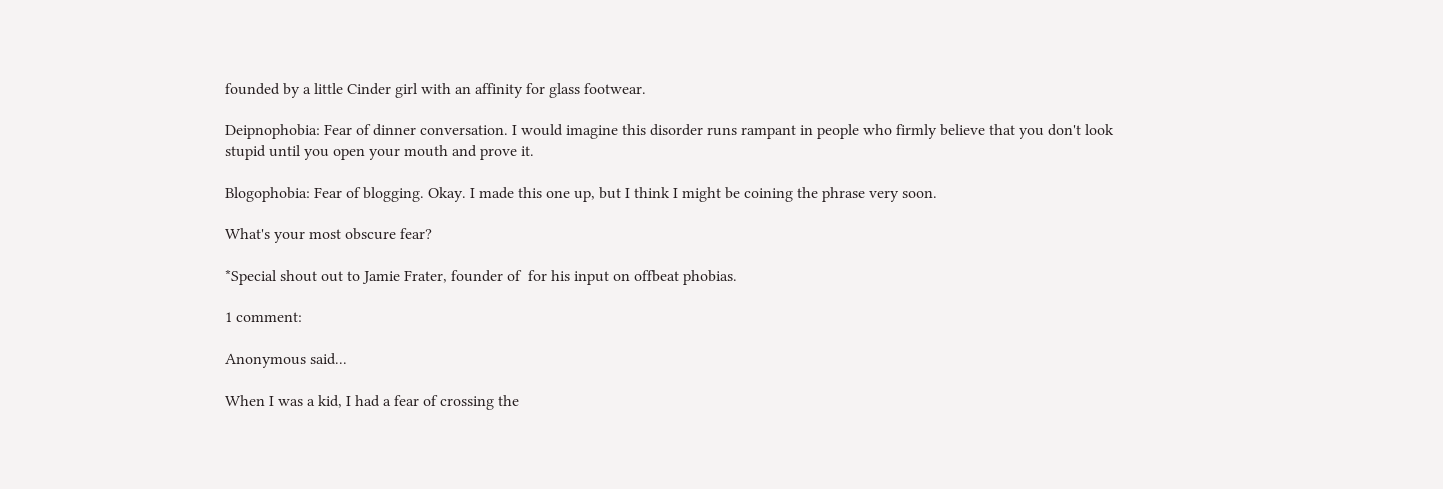founded by a little Cinder girl with an affinity for glass footwear.

Deipnophobia: Fear of dinner conversation. I would imagine this disorder runs rampant in people who firmly believe that you don't look stupid until you open your mouth and prove it.

Blogophobia: Fear of blogging. Okay. I made this one up, but I think I might be coining the phrase very soon.

What's your most obscure fear?

*Special shout out to Jamie Frater, founder of  for his input on offbeat phobias.

1 comment:

Anonymous said...

When I was a kid, I had a fear of crossing the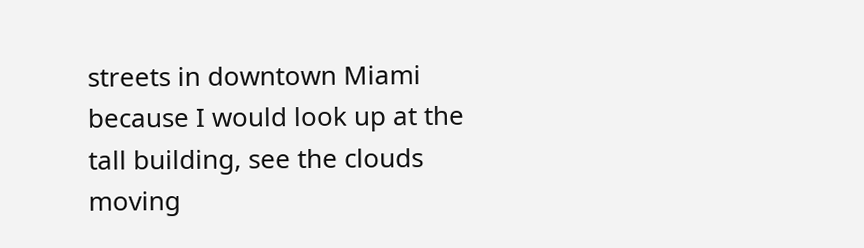streets in downtown Miami because I would look up at the tall building, see the clouds moving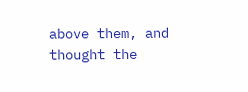above them, and thought the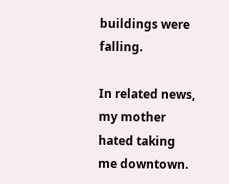buildings were falling.

In related news, my mother hated taking me downtown.